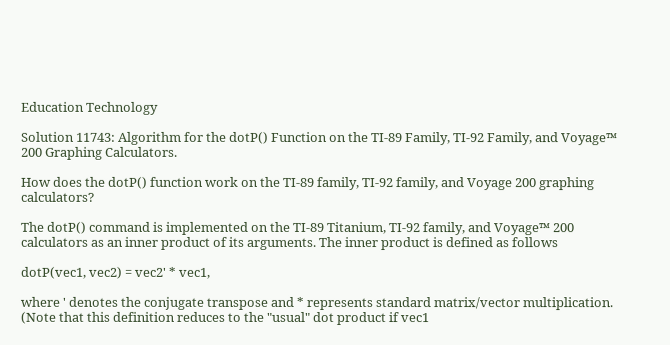Education Technology

Solution 11743: Algorithm for the dotP() Function on the TI-89 Family, TI-92 Family, and Voyage™ 200 Graphing Calculators.

How does the dotP() function work on the TI-89 family, TI-92 family, and Voyage 200 graphing calculators?

The dotP() command is implemented on the TI-89 Titanium, TI-92 family, and Voyage™ 200 calculators as an inner product of its arguments. The inner product is defined as follows

dotP(vec1, vec2) = vec2' * vec1,

where ' denotes the conjugate transpose and * represents standard matrix/vector multiplication. (Note that this definition reduces to the "usual" dot product if vec1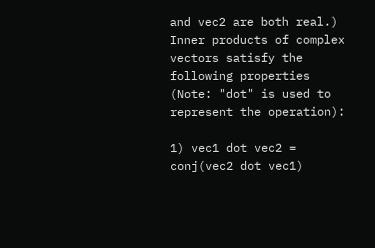and vec2 are both real.) Inner products of complex vectors satisfy the following properties (Note: "dot" is used to represent the operation):

1) vec1 dot vec2 = conj(vec2 dot vec1)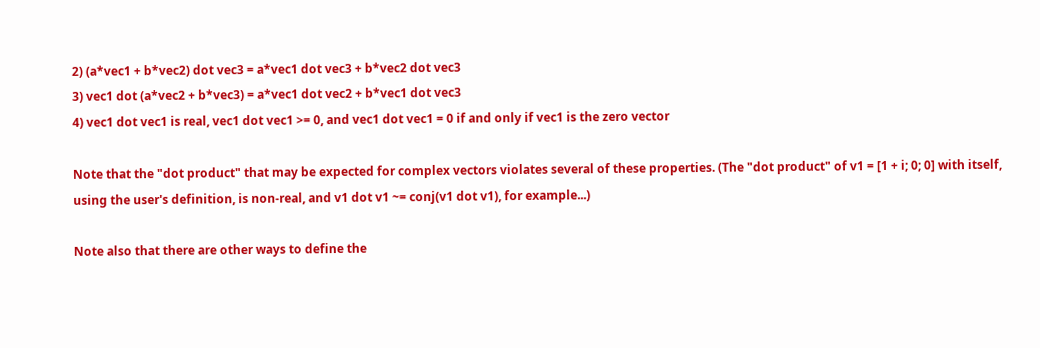2) (a*vec1 + b*vec2) dot vec3 = a*vec1 dot vec3 + b*vec2 dot vec3
3) vec1 dot (a*vec2 + b*vec3) = a*vec1 dot vec2 + b*vec1 dot vec3
4) vec1 dot vec1 is real, vec1 dot vec1 >= 0, and vec1 dot vec1 = 0 if and only if vec1 is the zero vector

Note that the "dot product" that may be expected for complex vectors violates several of these properties. (The "dot product" of v1 = [1 + i; 0; 0] with itself, using the user's definition, is non-real, and v1 dot v1 ~= conj(v1 dot v1), for example...)

Note also that there are other ways to define the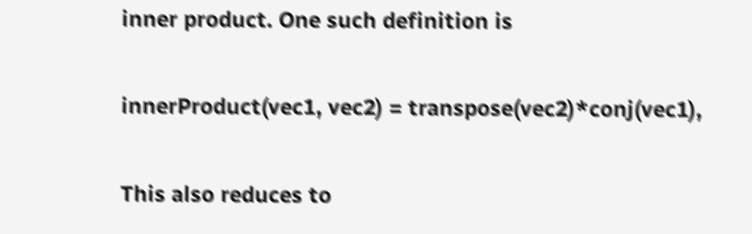inner product. One such definition is

innerProduct(vec1, vec2) = transpose(vec2)*conj(vec1),

This also reduces to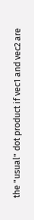the "usual" dot product if vec1 and vec2 are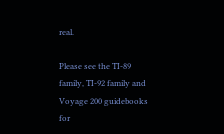real.

Please see the TI-89 family, TI-92 family and Voyage 200 guidebooks for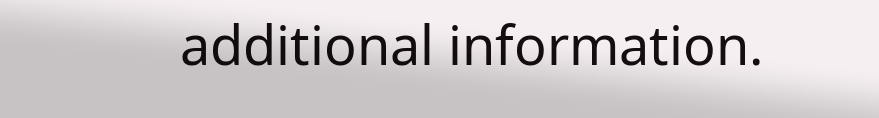additional information.